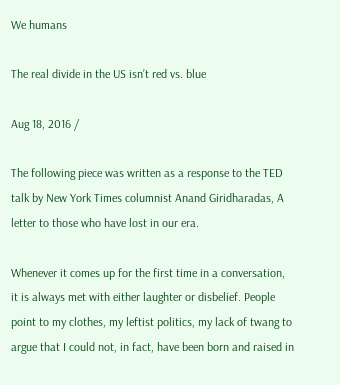We humans

The real divide in the US isn’t red vs. blue

Aug 18, 2016 /

The following piece was written as a response to the TED talk by New York Times columnist Anand Giridharadas, A letter to those who have lost in our era.

Whenever it comes up for the first time in a conversation, it is always met with either laughter or disbelief. People point to my clothes, my leftist politics, my lack of twang to argue that I could not, in fact, have been born and raised in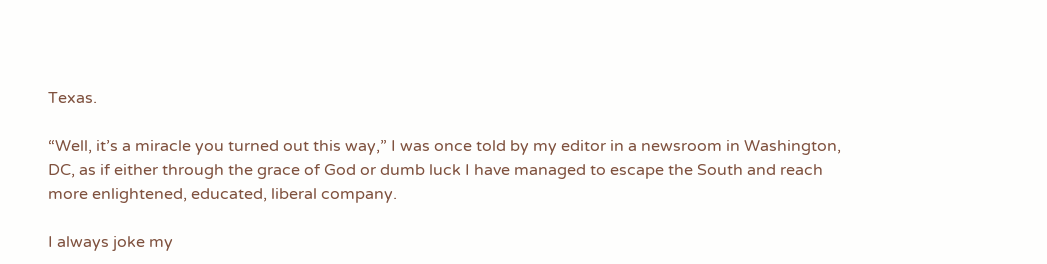Texas.

“Well, it’s a miracle you turned out this way,” I was once told by my editor in a newsroom in Washington, DC, as if either through the grace of God or dumb luck I have managed to escape the South and reach more enlightened, educated, liberal company.

I always joke my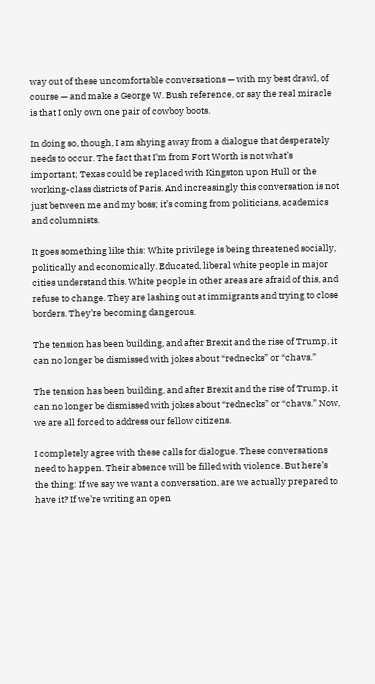way out of these uncomfortable conversations — with my best drawl, of course — and make a George W. Bush reference, or say the real miracle is that I only own one pair of cowboy boots.

In doing so, though, I am shying away from a dialogue that desperately needs to occur. The fact that I’m from Fort Worth is not what’s important; Texas could be replaced with Kingston upon Hull or the working-class districts of Paris. And increasingly this conversation is not just between me and my boss; it’s coming from politicians, academics and columnists.

It goes something like this: White privilege is being threatened socially, politically and economically. Educated, liberal white people in major cities understand this. White people in other areas are afraid of this, and refuse to change. They are lashing out at immigrants and trying to close borders. They’re becoming dangerous.

The tension has been building, and after Brexit and the rise of Trump, it can no longer be dismissed with jokes about “rednecks” or “chavs.”

The tension has been building, and after Brexit and the rise of Trump, it can no longer be dismissed with jokes about “rednecks” or “chavs.” Now, we are all forced to address our fellow citizens.

I completely agree with these calls for dialogue. These conversations need to happen. Their absence will be filled with violence. But here’s the thing: If we say we want a conversation, are we actually prepared to have it? If we’re writing an open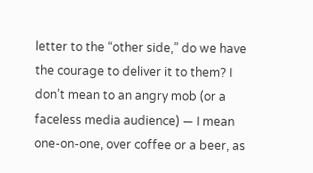letter to the “other side,” do we have the courage to deliver it to them? I don’t mean to an angry mob (or a faceless media audience) — I mean one-on-one, over coffee or a beer, as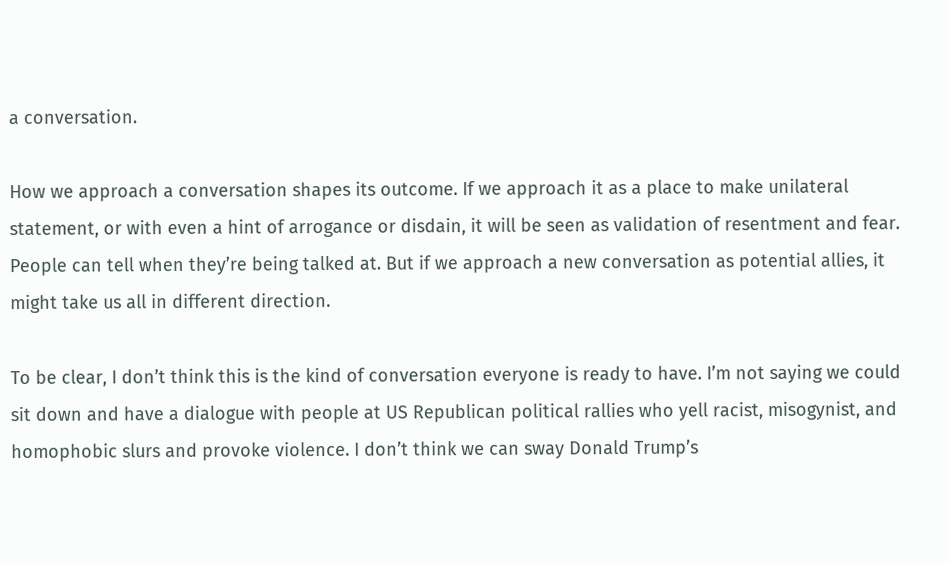a conversation.

How we approach a conversation shapes its outcome. If we approach it as a place to make unilateral statement, or with even a hint of arrogance or disdain, it will be seen as validation of resentment and fear. People can tell when they’re being talked at. But if we approach a new conversation as potential allies, it might take us all in different direction.

To be clear, I don’t think this is the kind of conversation everyone is ready to have. I’m not saying we could sit down and have a dialogue with people at US Republican political rallies who yell racist, misogynist, and homophobic slurs and provoke violence. I don’t think we can sway Donald Trump’s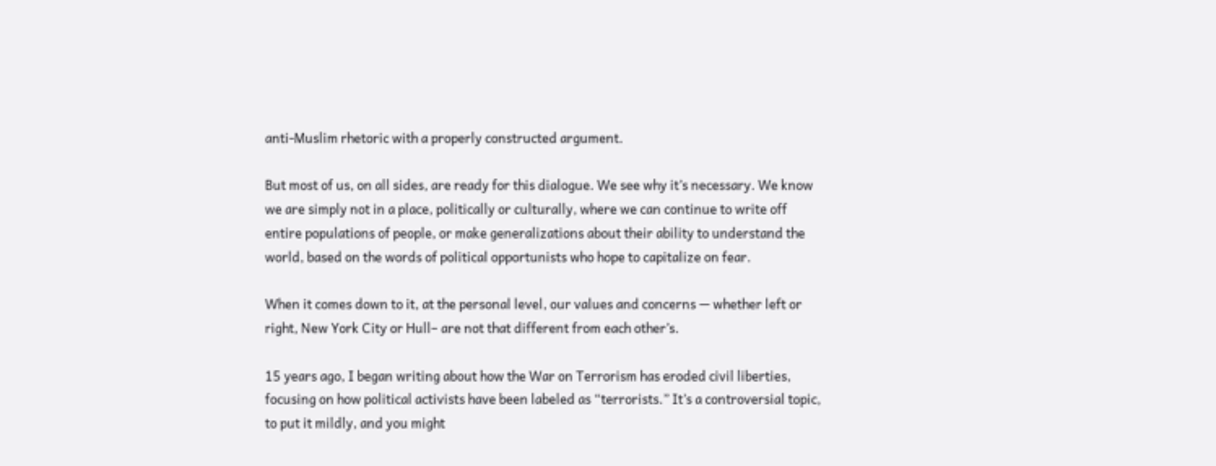anti-Muslim rhetoric with a properly constructed argument.

But most of us, on all sides, are ready for this dialogue. We see why it’s necessary. We know we are simply not in a place, politically or culturally, where we can continue to write off entire populations of people, or make generalizations about their ability to understand the world, based on the words of political opportunists who hope to capitalize on fear.

When it comes down to it, at the personal level, our values and concerns — whether left or right, New York City or Hull– are not that different from each other’s.

15 years ago, I began writing about how the War on Terrorism has eroded civil liberties, focusing on how political activists have been labeled as “terrorists.” It’s a controversial topic, to put it mildly, and you might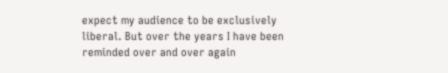expect my audience to be exclusively liberal. But over the years I have been reminded over and over again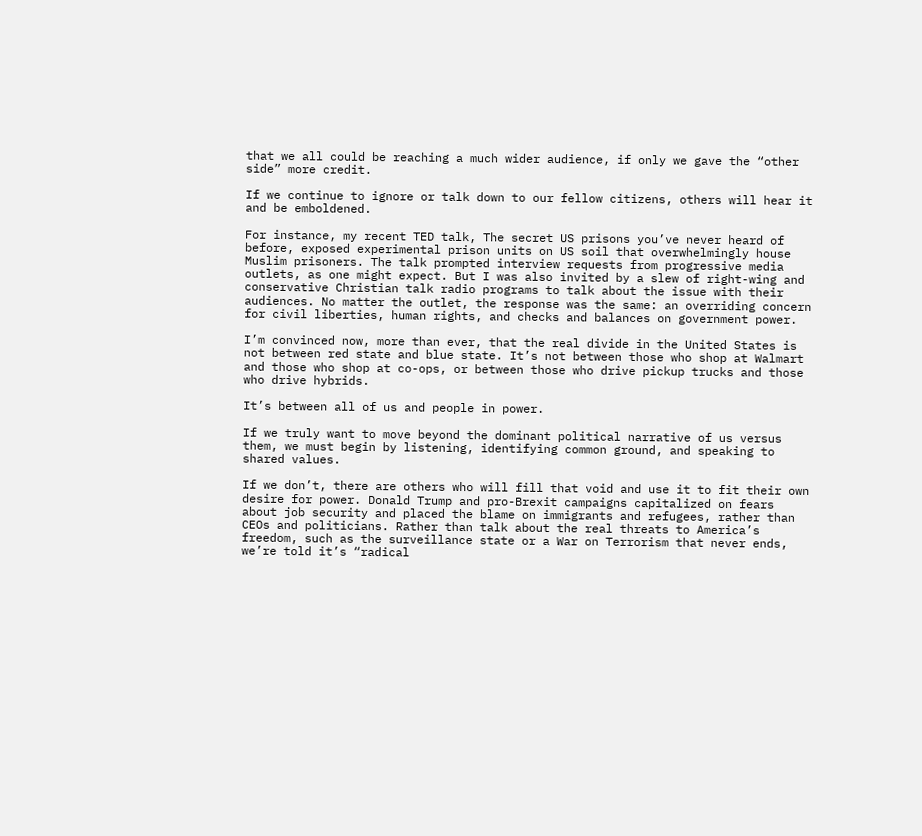that we all could be reaching a much wider audience, if only we gave the “other side” more credit.

If we continue to ignore or talk down to our fellow citizens, others will hear it and be emboldened.

For instance, my recent TED talk, The secret US prisons you’ve never heard of before, exposed experimental prison units on US soil that overwhelmingly house Muslim prisoners. The talk prompted interview requests from progressive media outlets, as one might expect. But I was also invited by a slew of right-wing and conservative Christian talk radio programs to talk about the issue with their audiences. No matter the outlet, the response was the same: an overriding concern for civil liberties, human rights, and checks and balances on government power.

I’m convinced now, more than ever, that the real divide in the United States is not between red state and blue state. It’s not between those who shop at Walmart and those who shop at co-ops, or between those who drive pickup trucks and those who drive hybrids.

It’s between all of us and people in power.

If we truly want to move beyond the dominant political narrative of us versus them, we must begin by listening, identifying common ground, and speaking to shared values.

If we don’t, there are others who will fill that void and use it to fit their own desire for power. Donald Trump and pro-Brexit campaigns capitalized on fears about job security and placed the blame on immigrants and refugees, rather than CEOs and politicians. Rather than talk about the real threats to America’s freedom, such as the surveillance state or a War on Terrorism that never ends, we’re told it’s “radical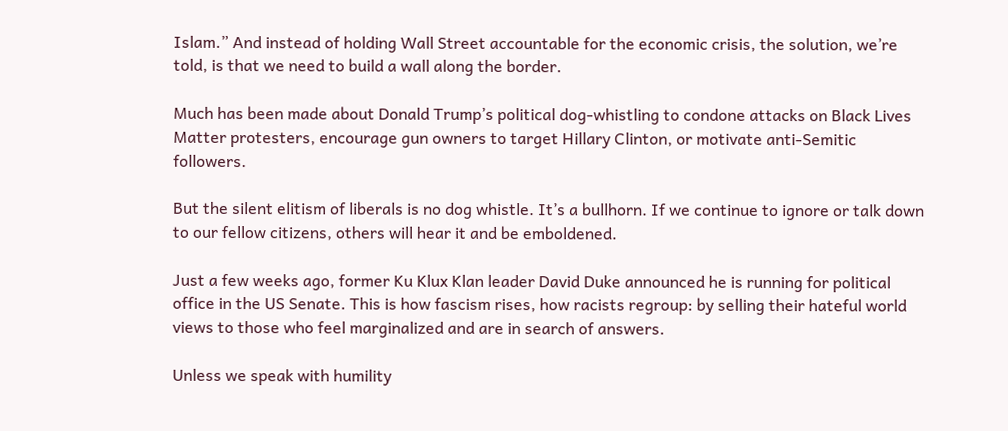Islam.” And instead of holding Wall Street accountable for the economic crisis, the solution, we’re told, is that we need to build a wall along the border.

Much has been made about Donald Trump’s political dog-whistling to condone attacks on Black Lives Matter protesters, encourage gun owners to target Hillary Clinton, or motivate anti-Semitic followers.

But the silent elitism of liberals is no dog whistle. It’s a bullhorn. If we continue to ignore or talk down to our fellow citizens, others will hear it and be emboldened.

Just a few weeks ago, former Ku Klux Klan leader David Duke announced he is running for political office in the US Senate. This is how fascism rises, how racists regroup: by selling their hateful world views to those who feel marginalized and are in search of answers.

Unless we speak with humility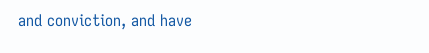and conviction, and have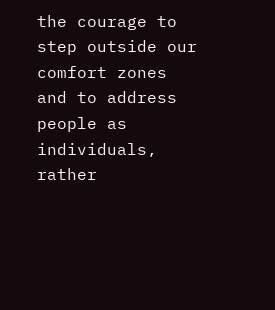the courage to step outside our comfort zones and to address people as individuals, rather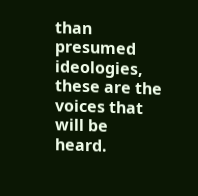than presumed ideologies, these are the voices that will be heard.